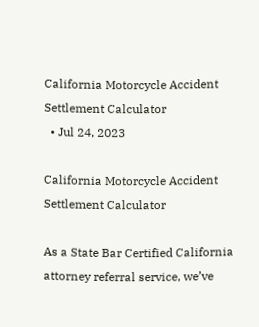California Motorcycle Accident Settlement Calculator
  • Jul 24, 2023

California Motorcycle Accident Settlement Calculator

As a State Bar Certified California attorney referral service, we’ve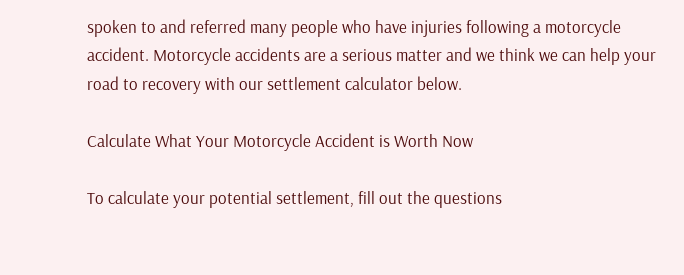spoken to and referred many people who have injuries following a motorcycle accident. Motorcycle accidents are a serious matter and we think we can help your road to recovery with our settlement calculator below.

Calculate What Your Motorcycle Accident is Worth Now

To calculate your potential settlement, fill out the questions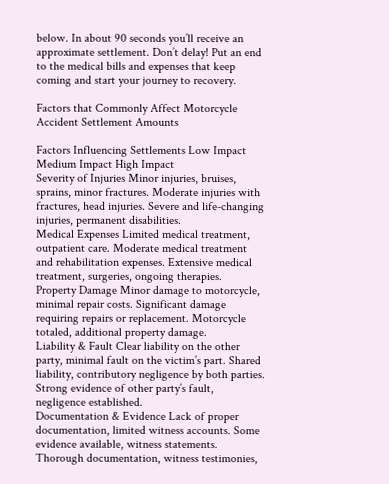below. In about 90 seconds you’ll receive an approximate settlement. Don’t delay! Put an end to the medical bills and expenses that keep coming and start your journey to recovery.

Factors that Commonly Affect Motorcycle Accident Settlement Amounts

Factors Influencing Settlements Low Impact Medium Impact High Impact
Severity of Injuries Minor injuries, bruises, sprains, minor fractures. Moderate injuries with fractures, head injuries. Severe and life-changing injuries, permanent disabilities.
Medical Expenses Limited medical treatment, outpatient care. Moderate medical treatment and rehabilitation expenses. Extensive medical treatment, surgeries, ongoing therapies.
Property Damage Minor damage to motorcycle, minimal repair costs. Significant damage requiring repairs or replacement. Motorcycle totaled, additional property damage.
Liability & Fault Clear liability on the other party, minimal fault on the victim’s part. Shared liability, contributory negligence by both parties. Strong evidence of other party’s fault, negligence established.
Documentation & Evidence Lack of proper documentation, limited witness accounts. Some evidence available, witness statements. Thorough documentation, witness testimonies,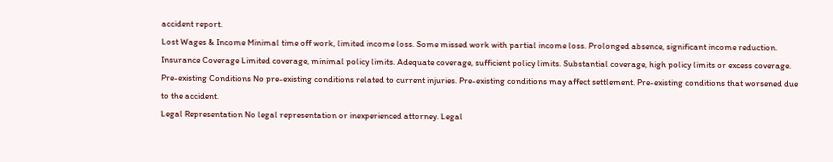accident report.
Lost Wages & Income Minimal time off work, limited income loss. Some missed work with partial income loss. Prolonged absence, significant income reduction.
Insurance Coverage Limited coverage, minimal policy limits. Adequate coverage, sufficient policy limits. Substantial coverage, high policy limits or excess coverage.
Pre-existing Conditions No pre-existing conditions related to current injuries. Pre-existing conditions may affect settlement. Pre-existing conditions that worsened due to the accident.
Legal Representation No legal representation or inexperienced attorney. Legal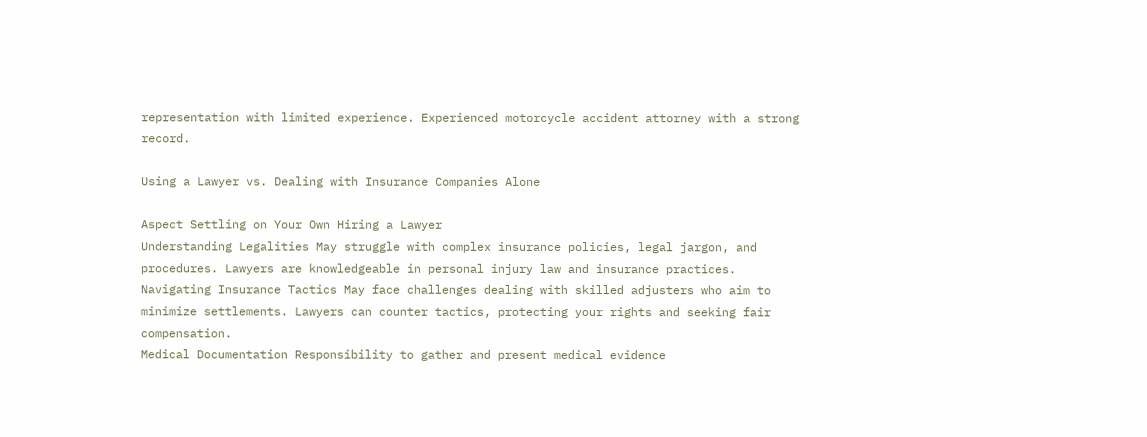representation with limited experience. Experienced motorcycle accident attorney with a strong record.

Using a Lawyer vs. Dealing with Insurance Companies Alone

Aspect Settling on Your Own Hiring a Lawyer
Understanding Legalities May struggle with complex insurance policies, legal jargon, and procedures. Lawyers are knowledgeable in personal injury law and insurance practices.
Navigating Insurance Tactics May face challenges dealing with skilled adjusters who aim to minimize settlements. Lawyers can counter tactics, protecting your rights and seeking fair compensation.
Medical Documentation Responsibility to gather and present medical evidence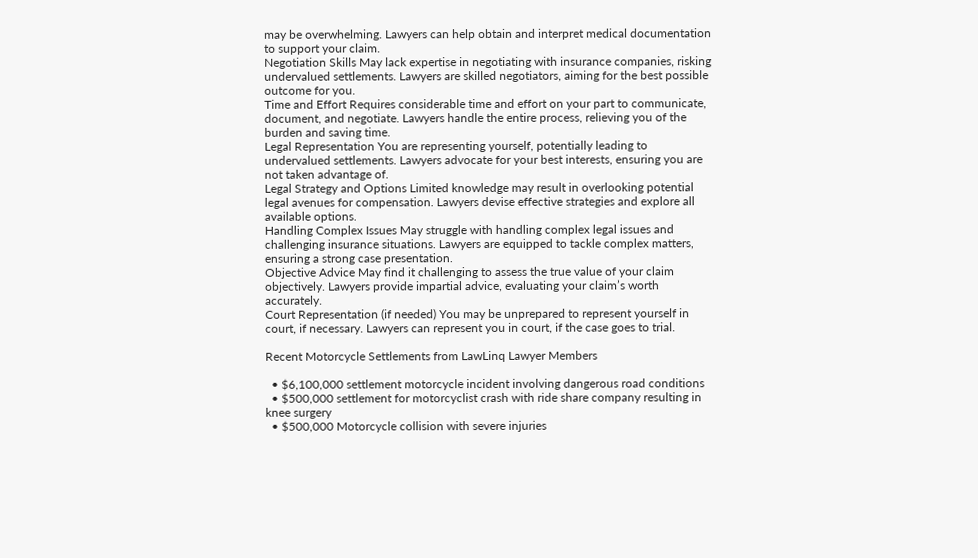may be overwhelming. Lawyers can help obtain and interpret medical documentation to support your claim.
Negotiation Skills May lack expertise in negotiating with insurance companies, risking undervalued settlements. Lawyers are skilled negotiators, aiming for the best possible outcome for you.
Time and Effort Requires considerable time and effort on your part to communicate, document, and negotiate. Lawyers handle the entire process, relieving you of the burden and saving time.
Legal Representation You are representing yourself, potentially leading to undervalued settlements. Lawyers advocate for your best interests, ensuring you are not taken advantage of.
Legal Strategy and Options Limited knowledge may result in overlooking potential legal avenues for compensation. Lawyers devise effective strategies and explore all available options.
Handling Complex Issues May struggle with handling complex legal issues and challenging insurance situations. Lawyers are equipped to tackle complex matters, ensuring a strong case presentation.
Objective Advice May find it challenging to assess the true value of your claim objectively. Lawyers provide impartial advice, evaluating your claim’s worth accurately.
Court Representation (if needed) You may be unprepared to represent yourself in court, if necessary. Lawyers can represent you in court, if the case goes to trial.

Recent Motorcycle Settlements from LawLinq Lawyer Members

  • $6,100,000 settlement motorcycle incident involving dangerous road conditions
  • $500,000 settlement for motorcyclist crash with ride share company resulting in knee surgery
  • $500,000 Motorcycle collision with severe injuries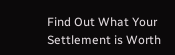Find Out What Your Settlement is Worth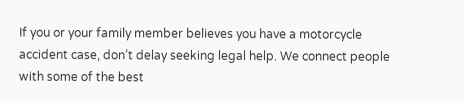If you or your family member believes you have a motorcycle accident case, don’t delay seeking legal help. We connect people with some of the best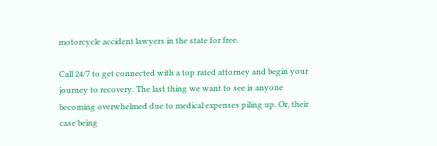motorcycle accident lawyers in the state for free.

Call 24/7 to get connected with a top rated attorney and begin your journey to recovery. The last thing we want to see is anyone becoming overwhelmed due to medical expenses piling up. Or, their case being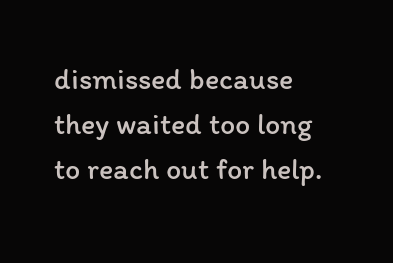dismissed because they waited too long to reach out for help.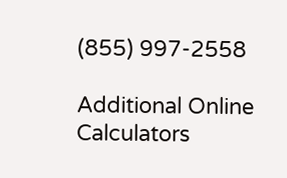(855) 997-2558

Additional Online Calculators